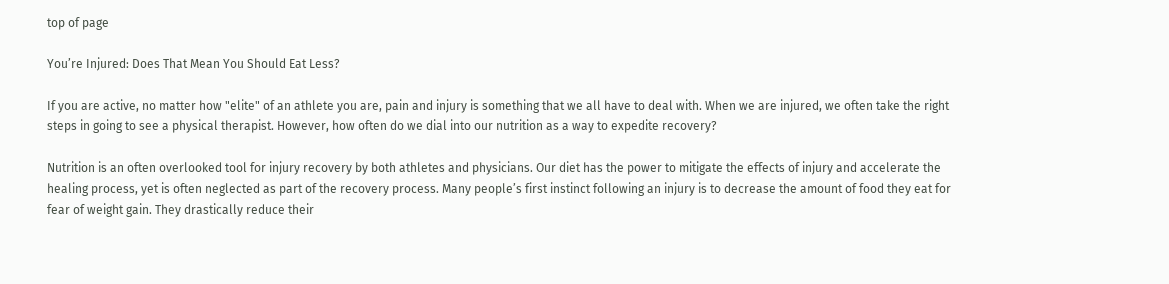top of page

You’re Injured: Does That Mean You Should Eat Less?

If you are active, no matter how "elite" of an athlete you are, pain and injury is something that we all have to deal with. When we are injured, we often take the right steps in going to see a physical therapist. However, how often do we dial into our nutrition as a way to expedite recovery?

Nutrition is an often overlooked tool for injury recovery by both athletes and physicians. Our diet has the power to mitigate the effects of injury and accelerate the healing process, yet is often neglected as part of the recovery process. Many people’s first instinct following an injury is to decrease the amount of food they eat for fear of weight gain. They drastically reduce their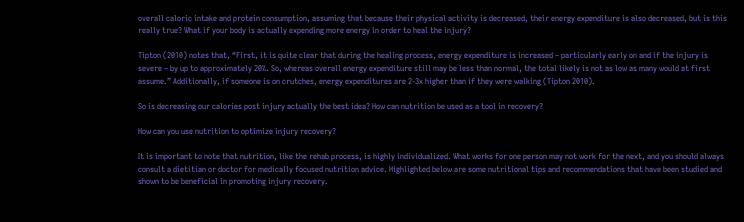overall caloric intake and protein consumption, assuming that because their physical activity is decreased, their energy expenditure is also decreased, but is this really true? What if your body is actually expending more energy in order to heal the injury?

Tipton (2010) notes that, “First, it is quite clear that during the healing process, energy expenditure is increased – particularly early on and if the injury is severe – by up to approximately 20%. So, whereas overall energy expenditure still may be less than normal, the total likely is not as low as many would at first assume.” Additionally, if someone is on crutches, energy expenditures are 2-3x higher than if they were walking (Tipton 2010).

So is decreasing our calories post injury actually the best idea? How can nutrition be used as a tool in recovery?

How can you use nutrition to optimize injury recovery?

It is important to note that nutrition, like the rehab process, is highly individualized. What works for one person may not work for the next, and you should always consult a dietitian or doctor for medically focused nutrition advice. Highlighted below are some nutritional tips and recommendations that have been studied and shown to be beneficial in promoting injury recovery.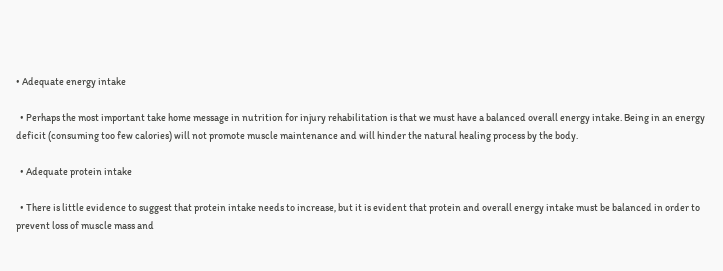• Adequate energy intake

  • Perhaps the most important take home message in nutrition for injury rehabilitation is that we must have a balanced overall energy intake. Being in an energy deficit (consuming too few calories) will not promote muscle maintenance and will hinder the natural healing process by the body.

  • Adequate protein intake

  • There is little evidence to suggest that protein intake needs to increase, but it is evident that protein and overall energy intake must be balanced in order to prevent loss of muscle mass and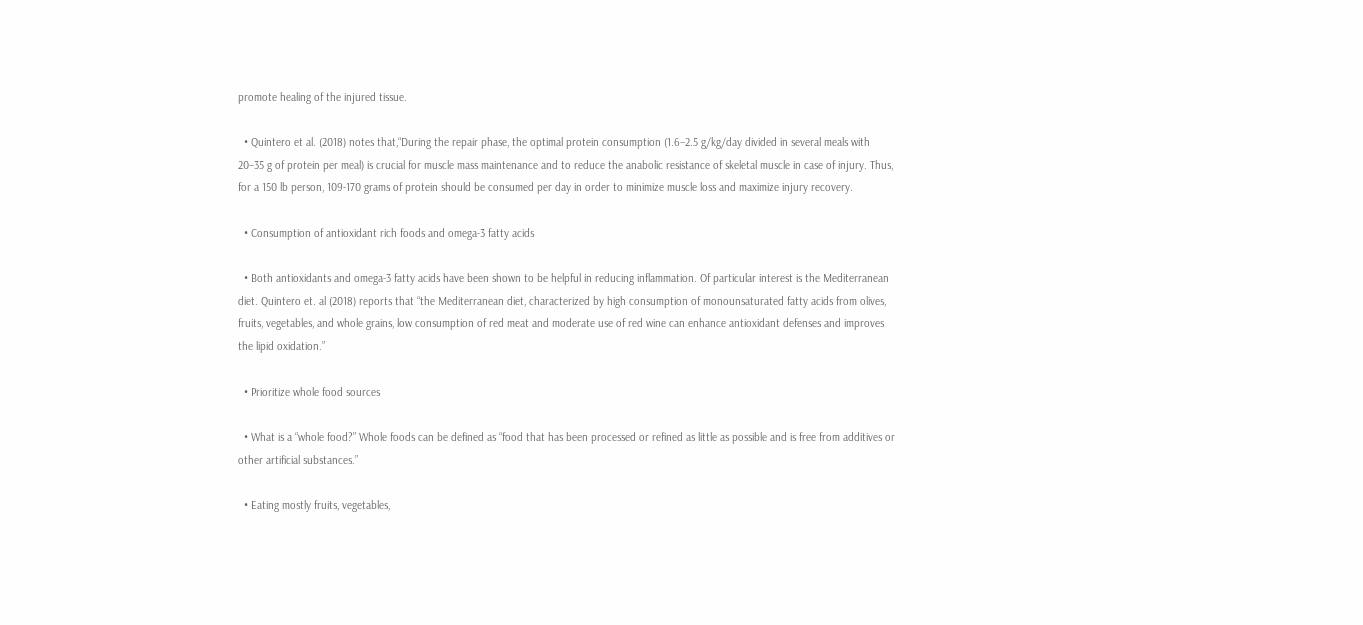promote healing of the injured tissue.

  • Quintero et al. (2018) notes that,“During the repair phase, the optimal protein consumption (1.6–2.5 g/kg/day divided in several meals with 20–35 g of protein per meal) is crucial for muscle mass maintenance and to reduce the anabolic resistance of skeletal muscle in case of injury. Thus, for a 150 lb person, 109-170 grams of protein should be consumed per day in order to minimize muscle loss and maximize injury recovery.

  • Consumption of antioxidant rich foods and omega-3 fatty acids

  • Both antioxidants and omega-3 fatty acids have been shown to be helpful in reducing inflammation. Of particular interest is the Mediterranean diet. Quintero et. al (2018) reports that “the Mediterranean diet, characterized by high consumption of monounsaturated fatty acids from olives, fruits, vegetables, and whole grains, low consumption of red meat and moderate use of red wine can enhance antioxidant defenses and improves the lipid oxidation.”

  • Prioritize whole food sources

  • What is a “whole food?” Whole foods can be defined as “food that has been processed or refined as little as possible and is free from additives or other artificial substances.”

  • Eating mostly fruits, vegetables,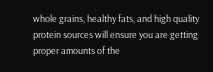whole grains, healthy fats, and high quality protein sources will ensure you are getting proper amounts of the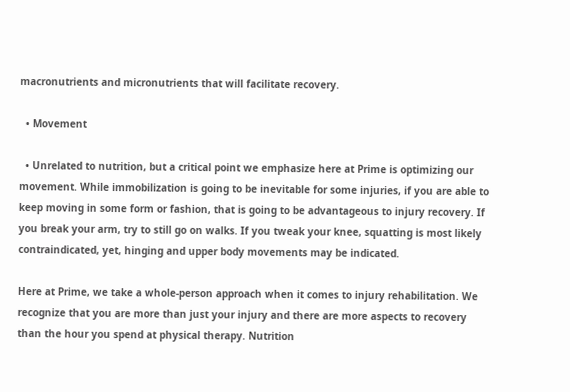macronutrients and micronutrients that will facilitate recovery.

  • Movement

  • Unrelated to nutrition, but a critical point we emphasize here at Prime is optimizing our movement. While immobilization is going to be inevitable for some injuries, if you are able to keep moving in some form or fashion, that is going to be advantageous to injury recovery. If you break your arm, try to still go on walks. If you tweak your knee, squatting is most likely contraindicated, yet, hinging and upper body movements may be indicated.

Here at Prime, we take a whole-person approach when it comes to injury rehabilitation. We recognize that you are more than just your injury and there are more aspects to recovery than the hour you spend at physical therapy. Nutrition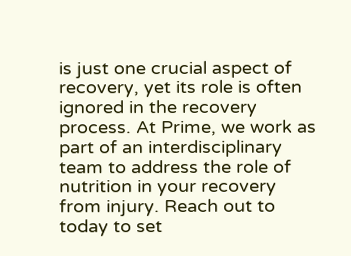is just one crucial aspect of recovery, yet its role is often ignored in the recovery process. At Prime, we work as part of an interdisciplinary team to address the role of nutrition in your recovery from injury. Reach out to today to set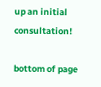up an initial consultation!

bottom of page